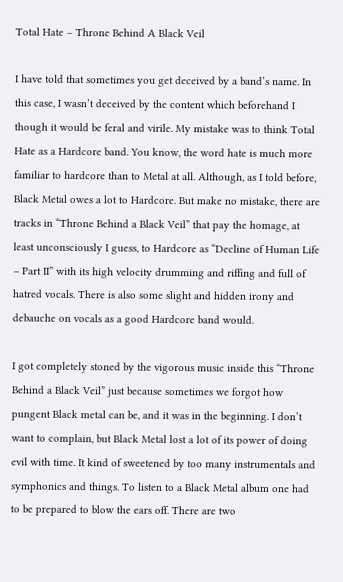Total Hate – Throne Behind A Black Veil

I have told that sometimes you get deceived by a band’s name. In this case, I wasn’t deceived by the content which beforehand I though it would be feral and virile. My mistake was to think Total Hate as a Hardcore band. You know, the word hate is much more familiar to hardcore than to Metal at all. Although, as I told before, Black Metal owes a lot to Hardcore. But make no mistake, there are tracks in “Throne Behind a Black Veil” that pay the homage, at least unconsciously I guess, to Hardcore as “Decline of Human Life – Part II” with its high velocity drumming and riffing and full of hatred vocals. There is also some slight and hidden irony and debauche on vocals as a good Hardcore band would.

I got completely stoned by the vigorous music inside this “Throne Behind a Black Veil” just because sometimes we forgot how pungent Black metal can be, and it was in the beginning. I don’t want to complain, but Black Metal lost a lot of its power of doing evil with time. It kind of sweetened by too many instrumentals and symphonics and things. To listen to a Black Metal album one had to be prepared to blow the ears off. There are two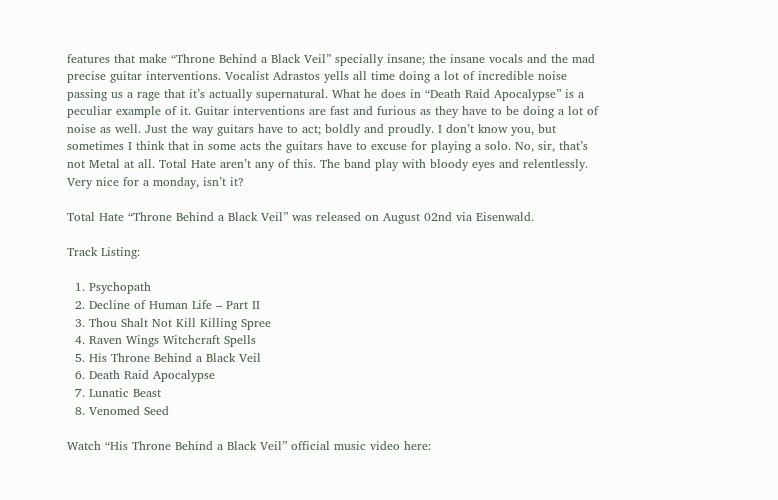features that make “Throne Behind a Black Veil” specially insane; the insane vocals and the mad precise guitar interventions. Vocalist Adrastos yells all time doing a lot of incredible noise passing us a rage that it’s actually supernatural. What he does in “Death Raid Apocalypse” is a peculiar example of it. Guitar interventions are fast and furious as they have to be doing a lot of noise as well. Just the way guitars have to act; boldly and proudly. I don’t know you, but sometimes I think that in some acts the guitars have to excuse for playing a solo. No, sir, that’s not Metal at all. Total Hate aren’t any of this. The band play with bloody eyes and relentlessly. Very nice for a monday, isn’t it?

Total Hate “Throne Behind a Black Veil” was released on August 02nd via Eisenwald.

Track Listing:

  1. Psychopath
  2. Decline of Human Life – Part II
  3. Thou Shalt Not Kill Killing Spree
  4. Raven Wings Witchcraft Spells
  5. His Throne Behind a Black Veil
  6. Death Raid Apocalypse
  7. Lunatic Beast
  8. Venomed Seed

Watch “His Throne Behind a Black Veil” official music video here: